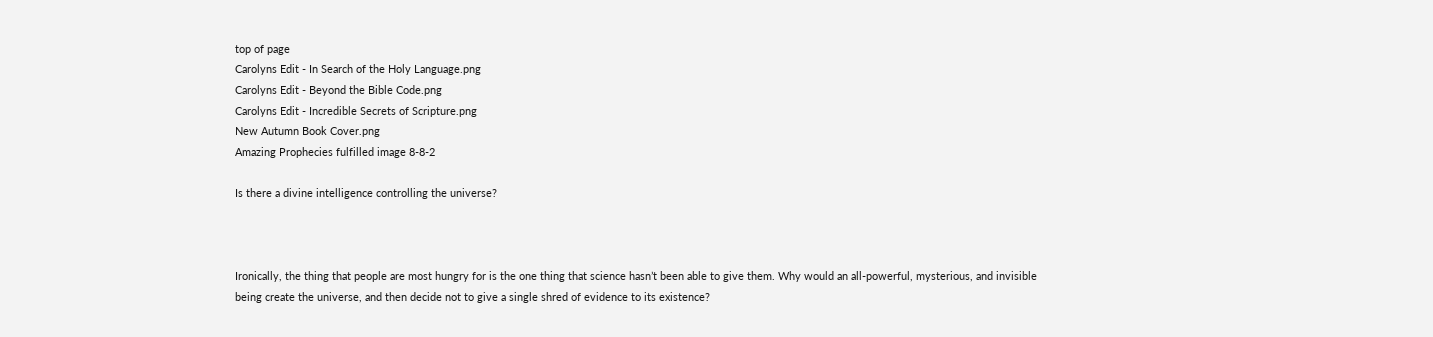top of page
Carolyns Edit - In Search of the Holy Language.png
Carolyns Edit - Beyond the Bible Code.png
Carolyns Edit - Incredible Secrets of Scripture.png
New Autumn Book Cover.png
Amazing Prophecies fulfilled image 8-8-2

Is there a divine intelligence controlling the universe?



Ironically, the thing that people are most hungry for is the one thing that science hasn’t been able to give them. Why would an all-powerful, mysterious, and invisible being create the universe, and then decide not to give a single shred of evidence to its existence?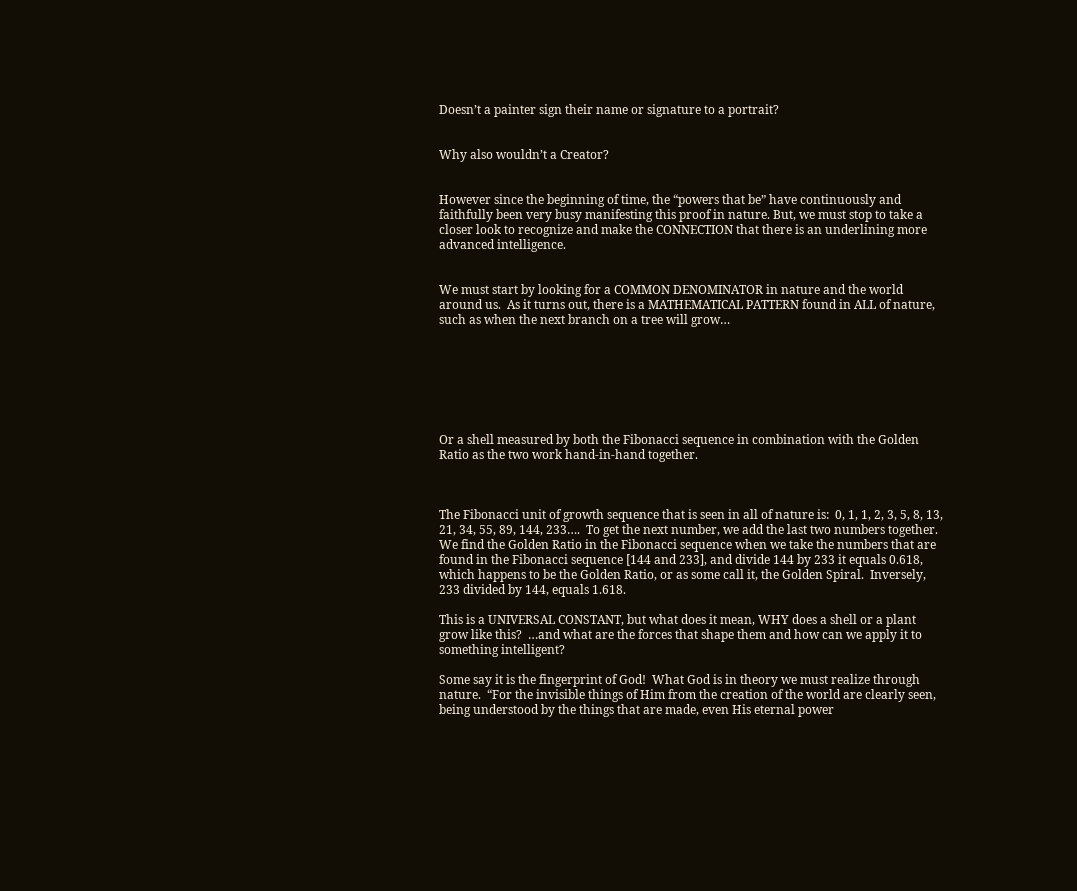Doesn’t a painter sign their name or signature to a portrait?


Why also wouldn’t a Creator?


However since the beginning of time, the “powers that be” have continuously and faithfully been very busy manifesting this proof in nature. But, we must stop to take a closer look to recognize and make the CONNECTION that there is an underlining more advanced intelligence.


We must start by looking for a COMMON DENOMINATOR in nature and the world around us.  As it turns out, there is a MATHEMATICAL PATTERN found in ALL of nature, such as when the next branch on a tree will grow…







Or a shell measured by both the Fibonacci sequence in combination with the Golden Ratio as the two work hand-in-hand together.



The Fibonacci unit of growth sequence that is seen in all of nature is:  0, 1, 1, 2, 3, 5, 8, 13, 21, 34, 55, 89, 144, 233….  To get the next number, we add the last two numbers together.  We find the Golden Ratio in the Fibonacci sequence when we take the numbers that are found in the Fibonacci sequence [144 and 233], and divide 144 by 233 it equals 0.618, which happens to be the Golden Ratio, or as some call it, the Golden Spiral.  Inversely, 233 divided by 144, equals 1.618.

This is a UNIVERSAL CONSTANT, but what does it mean, WHY does a shell or a plant grow like this?  …and what are the forces that shape them and how can we apply it to something intelligent?

Some say it is the fingerprint of God!  What God is in theory we must realize through nature.  “For the invisible things of Him from the creation of the world are clearly seen, being understood by the things that are made, even His eternal power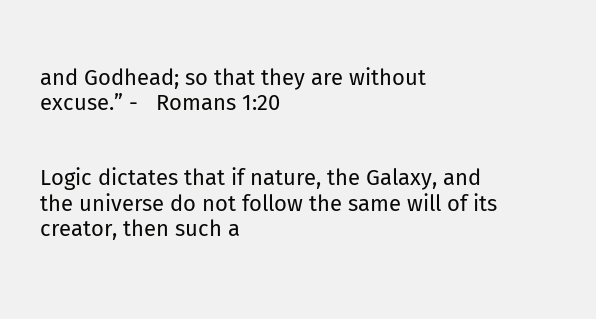and Godhead; so that they are without excuse.” -   Romans 1:20


Logic dictates that if nature, the Galaxy, and the universe do not follow the same will of its creator, then such a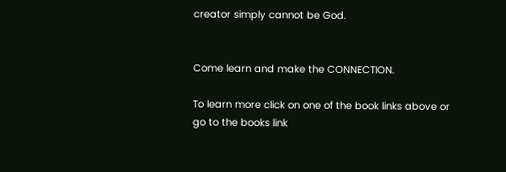creator simply cannot be God.


Come learn and make the CONNECTION.

To learn more click on one of the book links above or go to the books link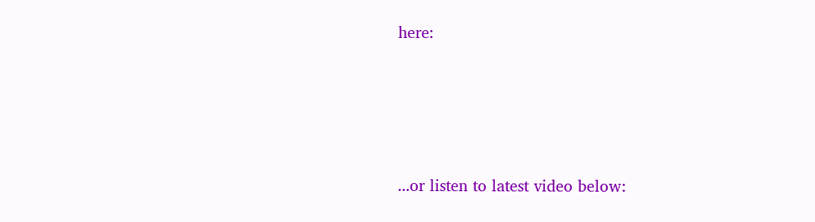here:





...or listen to latest video below: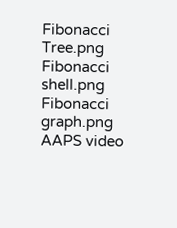Fibonacci Tree.png
Fibonacci shell.png
Fibonacci graph.png
AAPS video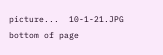picture...  10-1-21.JPG
bottom of page